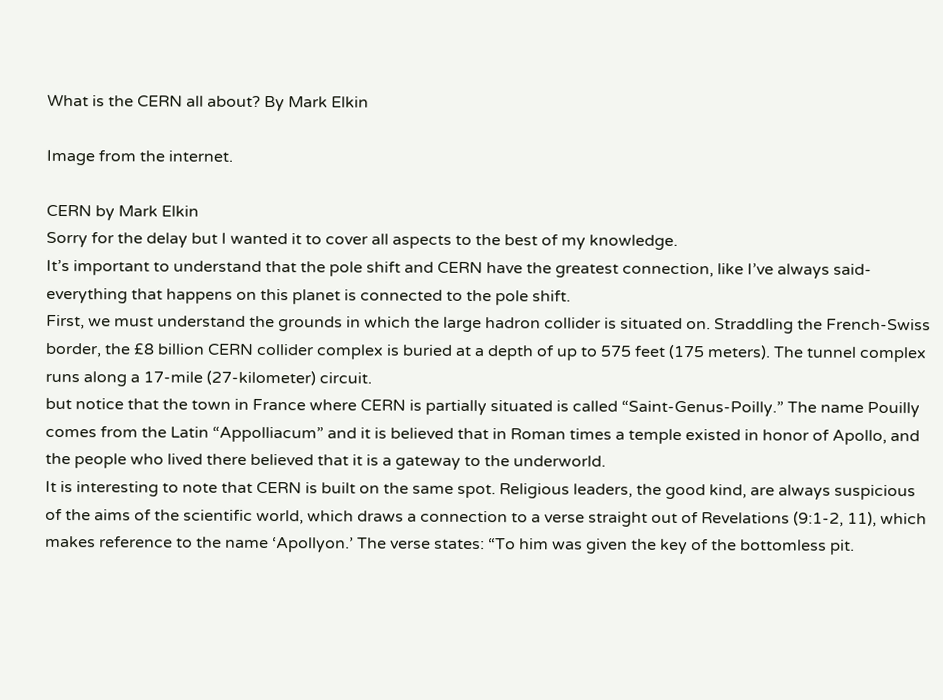What is the CERN all about? By Mark Elkin

Image from the internet.

CERN by Mark Elkin
Sorry for the delay but I wanted it to cover all aspects to the best of my knowledge.
It’s important to understand that the pole shift and CERN have the greatest connection, like I’ve always said- everything that happens on this planet is connected to the pole shift.
First, we must understand the grounds in which the large hadron collider is situated on. Straddling the French-Swiss border, the £8 billion CERN collider complex is buried at a depth of up to 575 feet (175 meters). The tunnel complex runs along a 17-mile (27-kilometer) circuit.
but notice that the town in France where CERN is partially situated is called “Saint-Genus-Poilly.” The name Pouilly comes from the Latin “Appolliacum” and it is believed that in Roman times a temple existed in honor of Apollo, and the people who lived there believed that it is a gateway to the underworld.
It is interesting to note that CERN is built on the same spot. Religious leaders, the good kind, are always suspicious of the aims of the scientific world, which draws a connection to a verse straight out of Revelations (9:1-2, 11), which makes reference to the name ‘Apollyon.’ The verse states: “To him was given the key of the bottomless pit.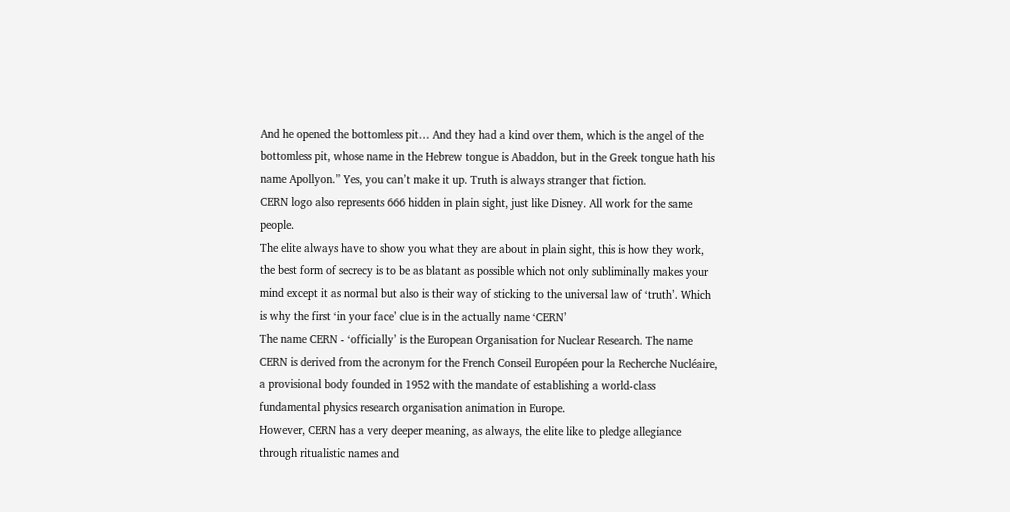And he opened the bottomless pit… And they had a kind over them, which is the angel of the bottomless pit, whose name in the Hebrew tongue is Abaddon, but in the Greek tongue hath his name Apollyon.” Yes, you can’t make it up. Truth is always stranger that fiction.
CERN logo also represents 666 hidden in plain sight, just like Disney. All work for the same people.
The elite always have to show you what they are about in plain sight, this is how they work, the best form of secrecy is to be as blatant as possible which not only subliminally makes your mind except it as normal but also is their way of sticking to the universal law of ‘truth’. Which is why the first ‘in your face’ clue is in the actually name ‘CERN’
The name CERN - ‘officially’ is the European Organisation for Nuclear Research. The name CERN is derived from the acronym for the French Conseil Européen pour la Recherche Nucléaire, a provisional body founded in 1952 with the mandate of establishing a world-class fundamental physics research organisation animation in Europe.
However, CERN has a very deeper meaning, as always, the elite like to pledge allegiance through ritualistic names and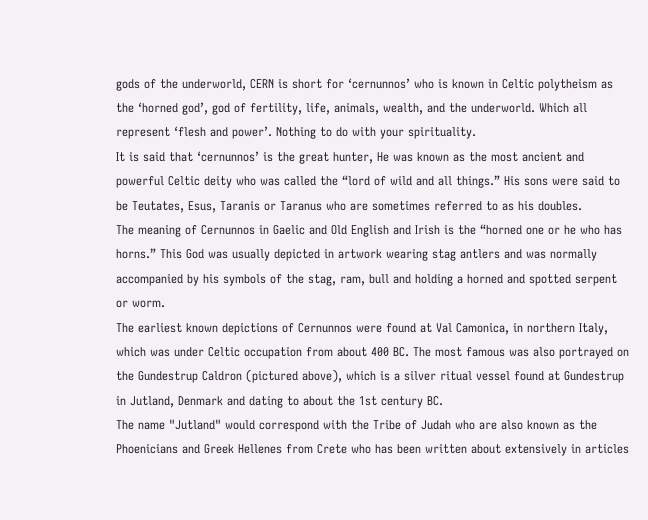gods of the underworld, CERN is short for ‘cernunnos’ who is known in Celtic polytheism as the ‘horned god’, god of fertility, life, animals, wealth, and the underworld. Which all represent ‘flesh and power’. Nothing to do with your spirituality.
It is said that ‘cernunnos’ is the great hunter, He was known as the most ancient and powerful Celtic deity who was called the “lord of wild and all things.” His sons were said to be Teutates, Esus, Taranis or Taranus who are sometimes referred to as his doubles.
The meaning of Cernunnos in Gaelic and Old English and Irish is the “horned one or he who has horns.” This God was usually depicted in artwork wearing stag antlers and was normally accompanied by his symbols of the stag, ram, bull and holding a horned and spotted serpent or worm.
The earliest known depictions of Cernunnos were found at Val Camonica, in northern Italy, which was under Celtic occupation from about 400 BC. The most famous was also portrayed on the Gundestrup Caldron (pictured above), which is a silver ritual vessel found at Gundestrup in Jutland, Denmark and dating to about the 1st century BC.
The name "Jutland" would correspond with the Tribe of Judah who are also known as the Phoenicians and Greek Hellenes from Crete who has been written about extensively in articles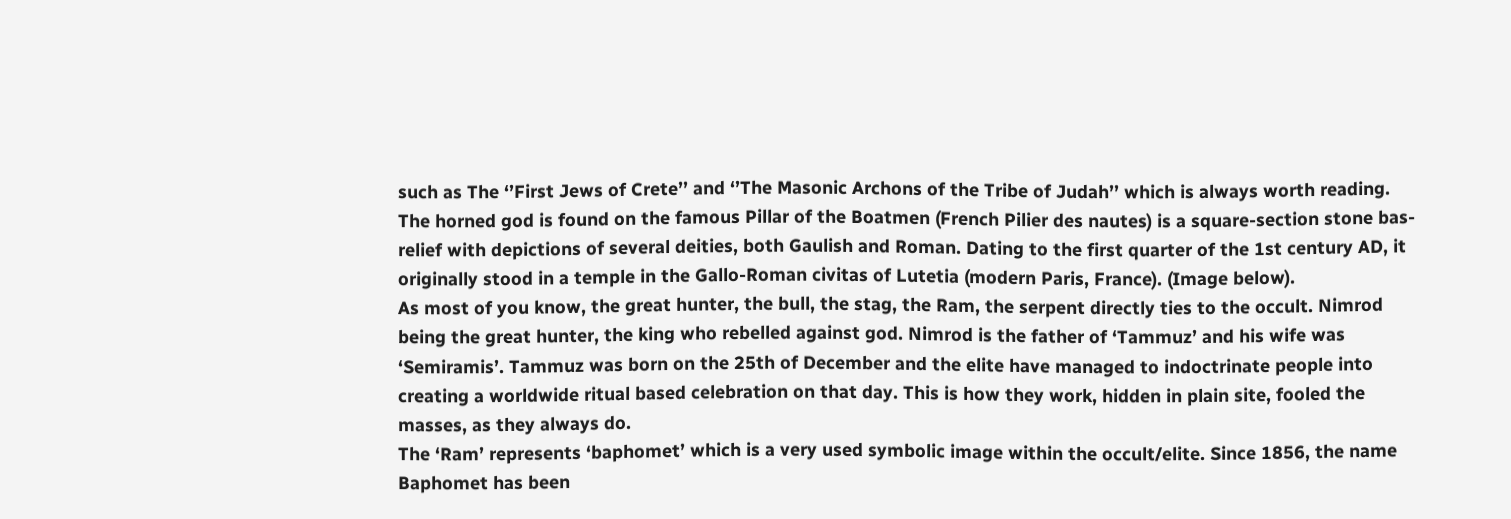such as The ‘’First Jews of Crete’’ and ‘’The Masonic Archons of the Tribe of Judah’’ which is always worth reading.
The horned god is found on the famous Pillar of the Boatmen (French Pilier des nautes) is a square-section stone bas-relief with depictions of several deities, both Gaulish and Roman. Dating to the first quarter of the 1st century AD, it originally stood in a temple in the Gallo-Roman civitas of Lutetia (modern Paris, France). (Image below).
As most of you know, the great hunter, the bull, the stag, the Ram, the serpent directly ties to the occult. Nimrod being the great hunter, the king who rebelled against god. Nimrod is the father of ‘Tammuz’ and his wife was ‘Semiramis’. Tammuz was born on the 25th of December and the elite have managed to indoctrinate people into creating a worldwide ritual based celebration on that day. This is how they work, hidden in plain site, fooled the masses, as they always do.
The ‘Ram’ represents ‘baphomet’ which is a very used symbolic image within the occult/elite. Since 1856, the name Baphomet has been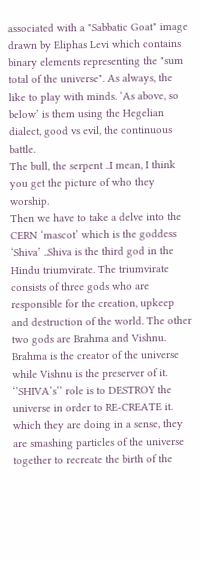associated with a "Sabbatic Goat" image drawn by Eliphas Levi which contains binary elements representing the "sum total of the universe". As always, the like to play with minds. ‘As above, so below’ is them using the Hegelian dialect, good vs evil, the continuous battle.
The bull, the serpent ..I mean, I think you get the picture of who they worship.
Then we have to take a delve into the CERN ‘mascot’ which is the goddess ‘Shiva’ ..Shiva is the third god in the Hindu triumvirate. The triumvirate consists of three gods who are responsible for the creation, upkeep and destruction of the world. The other two gods are Brahma and Vishnu.
Brahma is the creator of the universe while Vishnu is the preserver of it.
‘’SHIVA’s’’ role is to DESTROY the universe in order to RE-CREATE it. which they are doing in a sense, they are smashing particles of the universe together to recreate the birth of the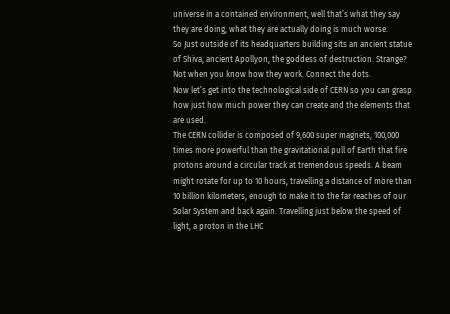universe in a contained environment, well that’s what they say they are doing, what they are actually doing is much worse.
So Just outside of its headquarters building sits an ancient statue of Shiva, ancient Apollyon, the goddess of destruction. Strange? Not when you know how they work. Connect the dots.
Now let’s get into the technological side of CERN so you can grasp how just how much power they can create and the elements that are used.
The CERN collider is composed of 9,600 super magnets, 100,000 times more powerful than the gravitational pull of Earth that fire protons around a circular track at tremendous speeds. A beam might rotate for up to 10 hours, travelling a distance of more than 10 billion kilometers, enough to make it to the far reaches of our Solar System and back again. Travelling just below the speed of light, a proton in the LHC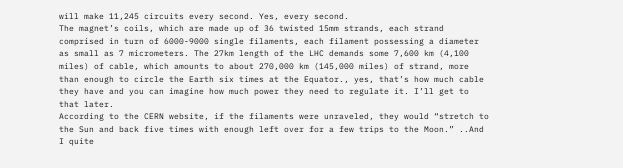will make 11,245 circuits every second. Yes, every second.
The magnet’s coils, which are made up of 36 twisted 15mm strands, each strand comprised in turn of 6000-9000 single filaments, each filament possessing a diameter as small as 7 micrometers. The 27km length of the LHC demands some 7,600 km (4,100 miles) of cable, which amounts to about 270,000 km (145,000 miles) of strand, more than enough to circle the Earth six times at the Equator., yes, that’s how much cable they have and you can imagine how much power they need to regulate it. I’ll get to that later.
According to the CERN website, if the filaments were unraveled, they would “stretch to the Sun and back five times with enough left over for a few trips to the Moon.” ..And I quite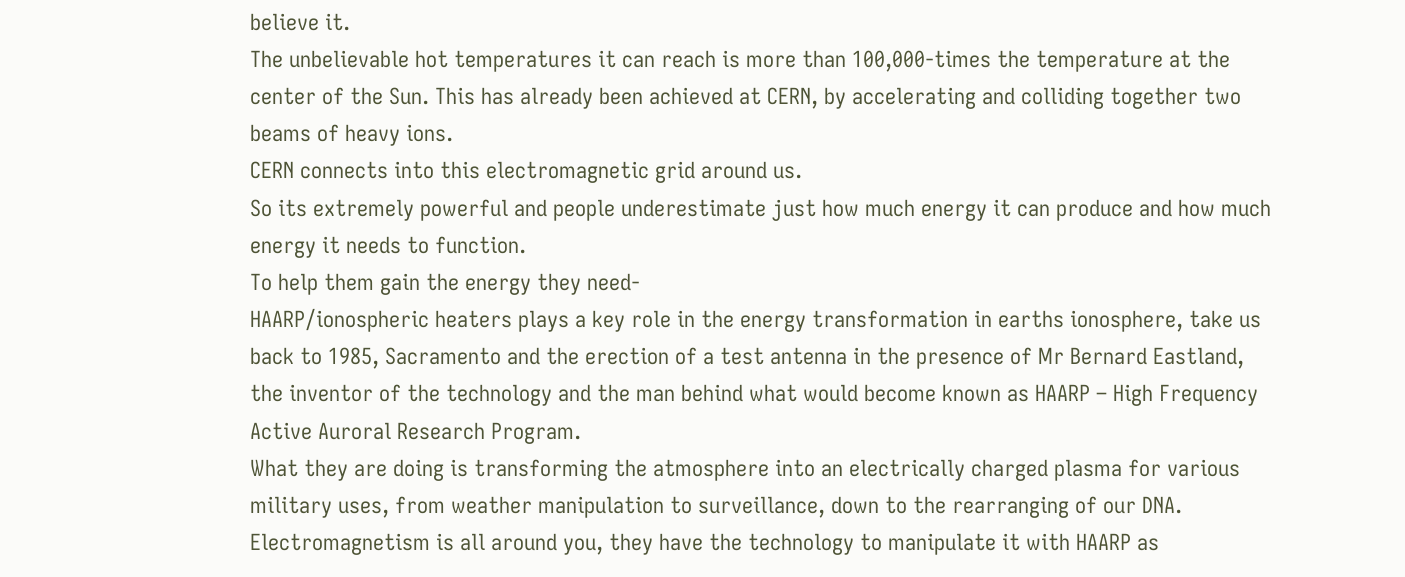believe it.
The unbelievable hot temperatures it can reach is more than 100,000-times the temperature at the center of the Sun. This has already been achieved at CERN, by accelerating and colliding together two beams of heavy ions.
CERN connects into this electromagnetic grid around us.
So its extremely powerful and people underestimate just how much energy it can produce and how much energy it needs to function.
To help them gain the energy they need-
HAARP/ionospheric heaters plays a key role in the energy transformation in earths ionosphere, take us back to 1985, Sacramento and the erection of a test antenna in the presence of Mr Bernard Eastland, the inventor of the technology and the man behind what would become known as HAARP – High Frequency Active Auroral Research Program.
What they are doing is transforming the atmosphere into an electrically charged plasma for various military uses, from weather manipulation to surveillance, down to the rearranging of our DNA.
Electromagnetism is all around you, they have the technology to manipulate it with HAARP as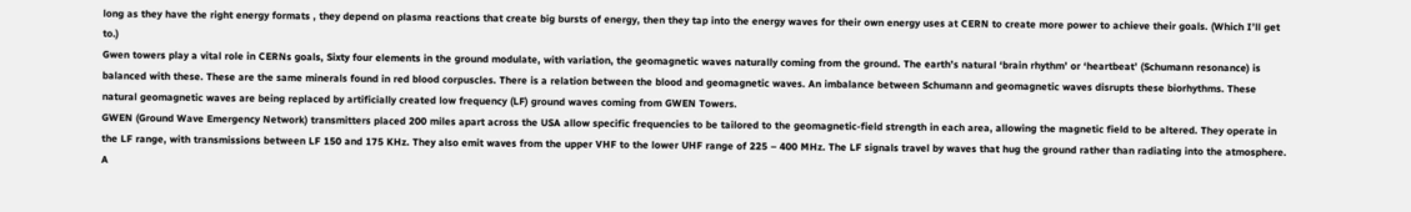long as they have the right energy formats , they depend on plasma reactions that create big bursts of energy, then they tap into the energy waves for their own energy uses at CERN to create more power to achieve their goals. (Which I’ll get to.)
Gwen towers play a vital role in CERNs goals, Sixty four elements in the ground modulate, with variation, the geomagnetic waves naturally coming from the ground. The earth’s natural ‘brain rhythm’ or ‘heartbeat’ (Schumann resonance) is balanced with these. These are the same minerals found in red blood corpuscles. There is a relation between the blood and geomagnetic waves. An imbalance between Schumann and geomagnetic waves disrupts these biorhythms. These natural geomagnetic waves are being replaced by artificially created low frequency (LF) ground waves coming from GWEN Towers.
GWEN (Ground Wave Emergency Network) transmitters placed 200 miles apart across the USA allow specific frequencies to be tailored to the geomagnetic-field strength in each area, allowing the magnetic field to be altered. They operate in the LF range, with transmissions between LF 150 and 175 KHz. They also emit waves from the upper VHF to the lower UHF range of 225 – 400 MHz. The LF signals travel by waves that hug the ground rather than radiating into the atmosphere. A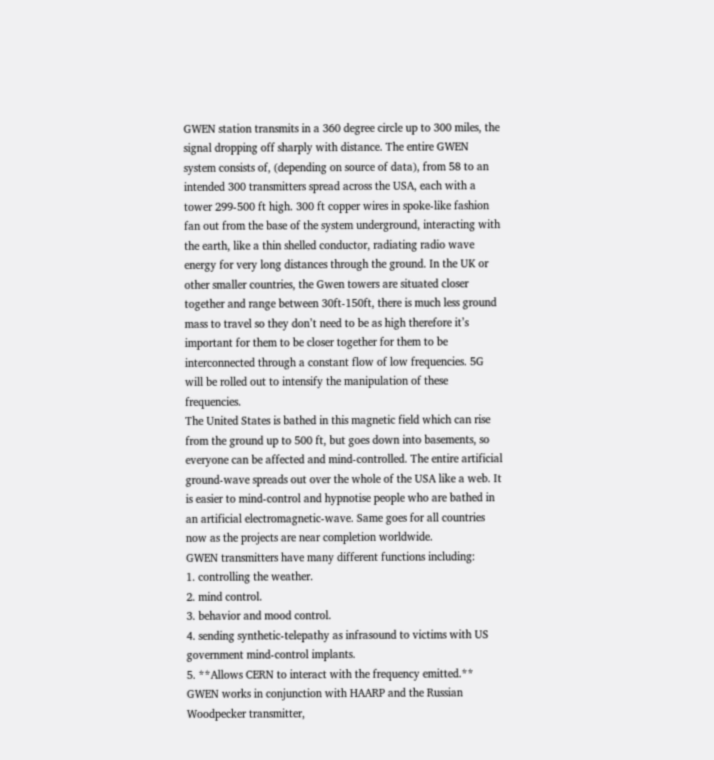GWEN station transmits in a 360 degree circle up to 300 miles, the signal dropping off sharply with distance. The entire GWEN system consists of, (depending on source of data), from 58 to an intended 300 transmitters spread across the USA, each with a tower 299-500 ft high. 300 ft copper wires in spoke-like fashion fan out from the base of the system underground, interacting with the earth, like a thin shelled conductor, radiating radio wave energy for very long distances through the ground. In the UK or other smaller countries, the Gwen towers are situated closer together and range between 30ft-150ft, there is much less ground mass to travel so they don’t need to be as high therefore it’s important for them to be closer together for them to be interconnected through a constant flow of low frequencies. 5G will be rolled out to intensify the manipulation of these frequencies.
The United States is bathed in this magnetic field which can rise from the ground up to 500 ft, but goes down into basements, so everyone can be affected and mind-controlled. The entire artificial ground-wave spreads out over the whole of the USA like a web. It is easier to mind-control and hypnotise people who are bathed in an artificial electromagnetic-wave. Same goes for all countries now as the projects are near completion worldwide.
GWEN transmitters have many different functions including:
1. controlling the weather.
2. mind control.
3. behavior and mood control.
4. sending synthetic-telepathy as infrasound to victims with US government mind-control implants.
5. **Allows CERN to interact with the frequency emitted.**
GWEN works in conjunction with HAARP and the Russian Woodpecker transmitter,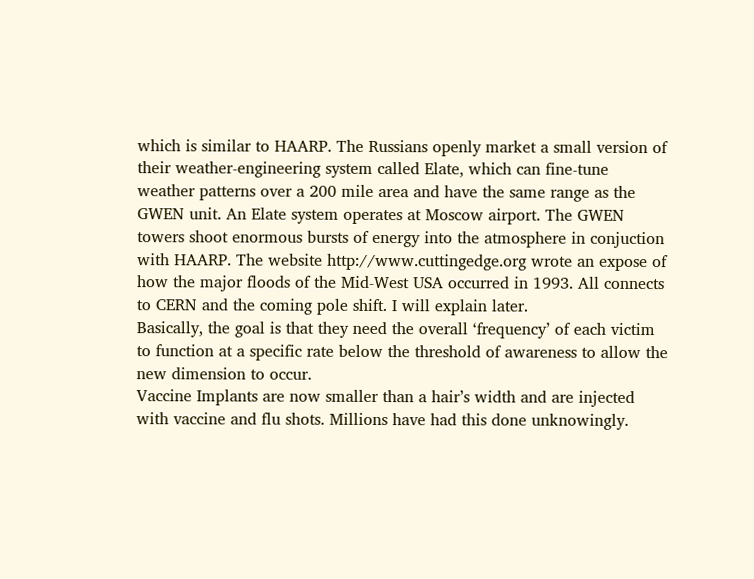which is similar to HAARP. The Russians openly market a small version of their weather-engineering system called Elate, which can fine-tune weather patterns over a 200 mile area and have the same range as the GWEN unit. An Elate system operates at Moscow airport. The GWEN towers shoot enormous bursts of energy into the atmosphere in conjuction with HAARP. The website http://www.cuttingedge.org wrote an expose of how the major floods of the Mid-West USA occurred in 1993. All connects to CERN and the coming pole shift. I will explain later.
Basically, the goal is that they need the overall ‘frequency’ of each victim to function at a specific rate below the threshold of awareness to allow the new dimension to occur.
Vaccine Implants are now smaller than a hair’s width and are injected with vaccine and flu shots. Millions have had this done unknowingly.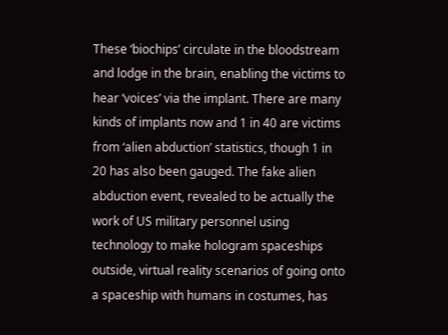These ‘biochips’ circulate in the bloodstream and lodge in the brain, enabling the victims to hear ‘voices’ via the implant. There are many kinds of implants now and 1 in 40 are victims from ‘alien abduction’ statistics, though 1 in 20 has also been gauged. The fake alien abduction event, revealed to be actually the work of US military personnel using technology to make hologram spaceships outside, virtual reality scenarios of going onto a spaceship with humans in costumes, has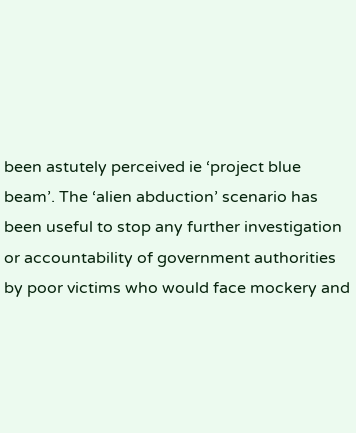been astutely perceived ie ‘project blue beam’. The ‘alien abduction’ scenario has been useful to stop any further investigation or accountability of government authorities by poor victims who would face mockery and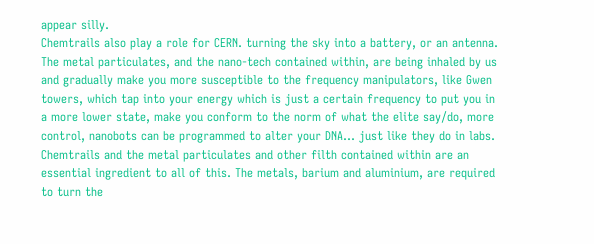appear silly.
Chemtrails also play a role for CERN. turning the sky into a battery, or an antenna. The metal particulates, and the nano-tech contained within, are being inhaled by us and gradually make you more susceptible to the frequency manipulators, like Gwen towers, which tap into your energy which is just a certain frequency to put you in a more lower state, make you conform to the norm of what the elite say/do, more control, nanobots can be programmed to alter your DNA... just like they do in labs.
Chemtrails and the metal particulates and other filth contained within are an essential ingredient to all of this. The metals, barium and aluminium, are required to turn the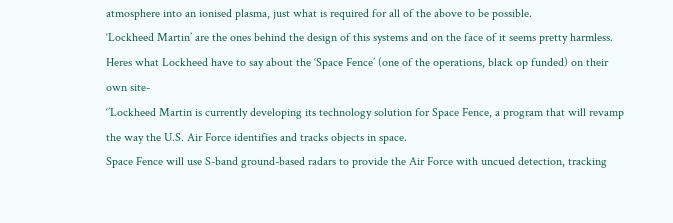atmosphere into an ionised plasma, just what is required for all of the above to be possible.
‘Lockheed Martin’ are the ones behind the design of this systems and on the face of it seems pretty harmless. Heres what Lockheed have to say about the ‘Space Fence’ (one of the operations, black op funded) on their own site-
‘’Lockheed Martin is currently developing its technology solution for Space Fence, a program that will revamp the way the U.S. Air Force identifies and tracks objects in space.
Space Fence will use S-band ground-based radars to provide the Air Force with uncued detection, tracking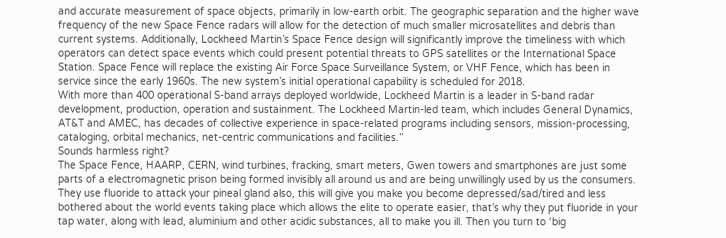and accurate measurement of space objects, primarily in low-earth orbit. The geographic separation and the higher wave frequency of the new Space Fence radars will allow for the detection of much smaller microsatellites and debris than current systems. Additionally, Lockheed Martin’s Space Fence design will significantly improve the timeliness with which operators can detect space events which could present potential threats to GPS satellites or the International Space Station. Space Fence will replace the existing Air Force Space Surveillance System, or VHF Fence, which has been in service since the early 1960s. The new system’s initial operational capability is scheduled for 2018.
With more than 400 operational S-band arrays deployed worldwide, Lockheed Martin is a leader in S-band radar development, production, operation and sustainment. The Lockheed Martin-led team, which includes General Dynamics, AT&T and AMEC, has decades of collective experience in space-related programs including sensors, mission-processing, cataloging, orbital mechanics, net-centric communications and facilities.’’
Sounds harmless right?
The Space Fence, HAARP, CERN, wind turbines, fracking, smart meters, Gwen towers and smartphones are just some parts of a electromagnetic prison being formed invisibly all around us and are being unwillingly used by us the consumers.
They use fluoride to attack your pineal gland also, this will give you make you become depressed/sad/tired and less bothered about the world events taking place which allows the elite to operate easier, that’s why they put fluoride in your tap water, along with lead, aluminium and other acidic substances, all to make you ill. Then you turn to ‘big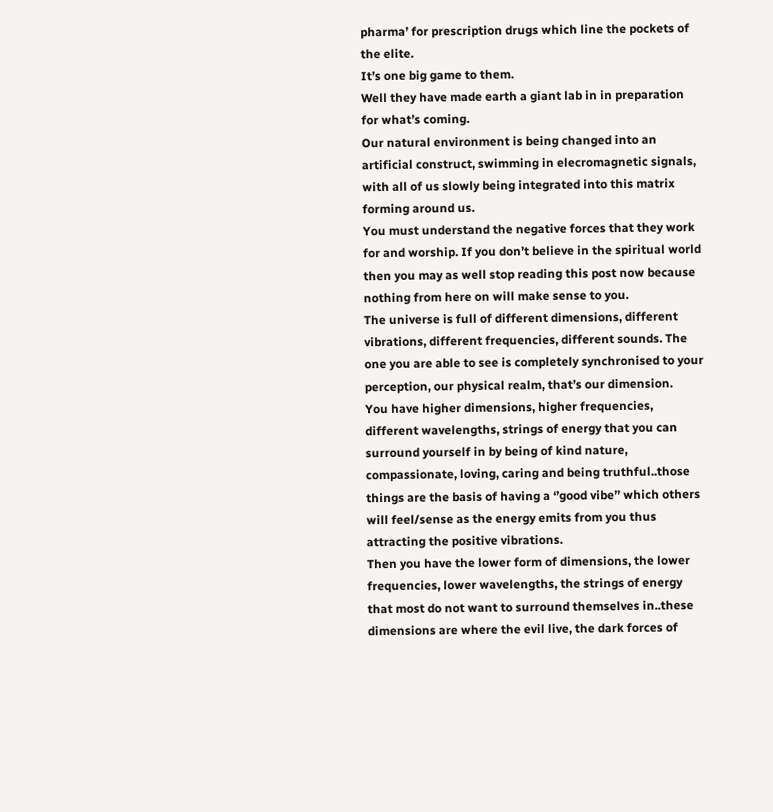pharma’ for prescription drugs which line the pockets of the elite.
It’s one big game to them.
Well they have made earth a giant lab in in preparation for what’s coming.
Our natural environment is being changed into an artificial construct, swimming in elecromagnetic signals, with all of us slowly being integrated into this matrix forming around us.
You must understand the negative forces that they work for and worship. If you don’t believe in the spiritual world then you may as well stop reading this post now because nothing from here on will make sense to you.
The universe is full of different dimensions, different vibrations, different frequencies, different sounds. The one you are able to see is completely synchronised to your perception, our physical realm, that’s our dimension.
You have higher dimensions, higher frequencies, different wavelengths, strings of energy that you can surround yourself in by being of kind nature, compassionate, loving, caring and being truthful..those things are the basis of having a ‘’good vibe’’ which others will feel/sense as the energy emits from you thus attracting the positive vibrations.
Then you have the lower form of dimensions, the lower frequencies, lower wavelengths, the strings of energy that most do not want to surround themselves in..these dimensions are where the evil live, the dark forces of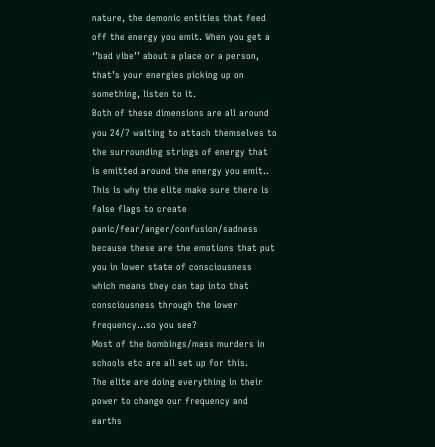nature, the demonic entities that feed off the energy you emit. When you get a ‘’bad vibe’’ about a place or a person, that’s your energies picking up on something, listen to it.
Both of these dimensions are all around you 24/7 waiting to attach themselves to the surrounding strings of energy that is emitted around the energy you emit..
This is why the elite make sure there is false flags to create panic/fear/anger/confusion/sadness because these are the emotions that put you in lower state of consciousness which means they can tap into that consciousness through the lower frequency...so you see?
Most of the bombings/mass murders in schools etc are all set up for this.
The elite are doing everything in their power to change our frequency and earths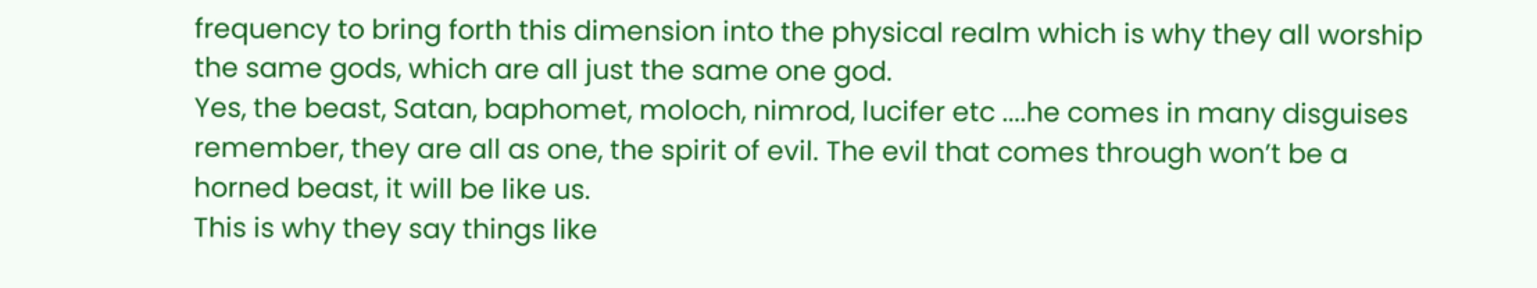frequency to bring forth this dimension into the physical realm which is why they all worship the same gods, which are all just the same one god.
Yes, the beast, Satan, baphomet, moloch, nimrod, lucifer etc ....he comes in many disguises remember, they are all as one, the spirit of evil. The evil that comes through won’t be a horned beast, it will be like us.
This is why they say things like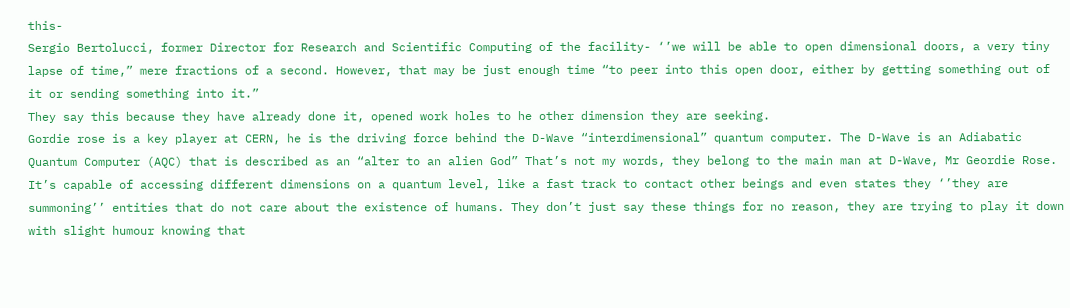this-
Sergio Bertolucci, former Director for Research and Scientific Computing of the facility- ‘’we will be able to open dimensional doors, a very tiny lapse of time,” mere fractions of a second. However, that may be just enough time “to peer into this open door, either by getting something out of it or sending something into it.”
They say this because they have already done it, opened work holes to he other dimension they are seeking.
Gordie rose is a key player at CERN, he is the driving force behind the D-Wave “interdimensional” quantum computer. The D-Wave is an Adiabatic Quantum Computer (AQC) that is described as an “alter to an alien God” That’s not my words, they belong to the main man at D-Wave, Mr Geordie Rose. It’s capable of accessing different dimensions on a quantum level, like a fast track to contact other beings and even states they ‘’they are summoning’’ entities that do not care about the existence of humans. They don’t just say these things for no reason, they are trying to play it down with slight humour knowing that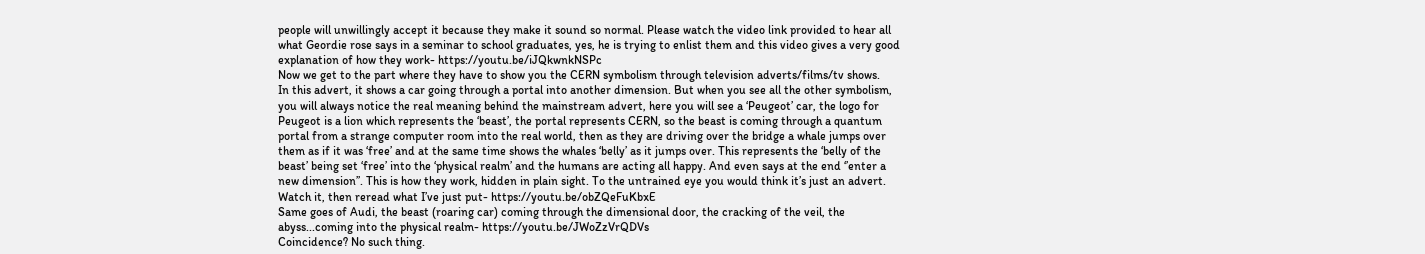people will unwillingly accept it because they make it sound so normal. Please watch the video link provided to hear all what Geordie rose says in a seminar to school graduates, yes, he is trying to enlist them and this video gives a very good explanation of how they work- https://youtu.be/iJQkwnkNSPc
Now we get to the part where they have to show you the CERN symbolism through television adverts/films/tv shows.
In this advert, it shows a car going through a portal into another dimension. But when you see all the other symbolism, you will always notice the real meaning behind the mainstream advert, here you will see a ‘Peugeot’ car, the logo for Peugeot is a lion which represents the ‘beast’, the portal represents CERN, so the beast is coming through a quantum portal from a strange computer room into the real world, then as they are driving over the bridge a whale jumps over them as if it was ‘free’ and at the same time shows the whales ‘belly’ as it jumps over. This represents the ‘belly of the beast’ being set ‘free’ into the ‘physical realm’ and the humans are acting all happy. And even says at the end ‘’enter a new dimension’’. This is how they work, hidden in plain sight. To the untrained eye you would think it’s just an advert. Watch it, then reread what I’ve just put- https://youtu.be/obZQeFuKbxE
Same goes of Audi, the beast (roaring car) coming through the dimensional door, the cracking of the veil, the abyss...coming into the physical realm- https://youtu.be/JWoZzVrQDVs
Coincidence? No such thing.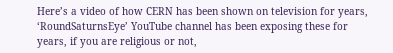Here’s a video of how CERN has been shown on television for years, ‘RoundSaturnsEye’ YouTube channel has been exposing these for years, if you are religious or not,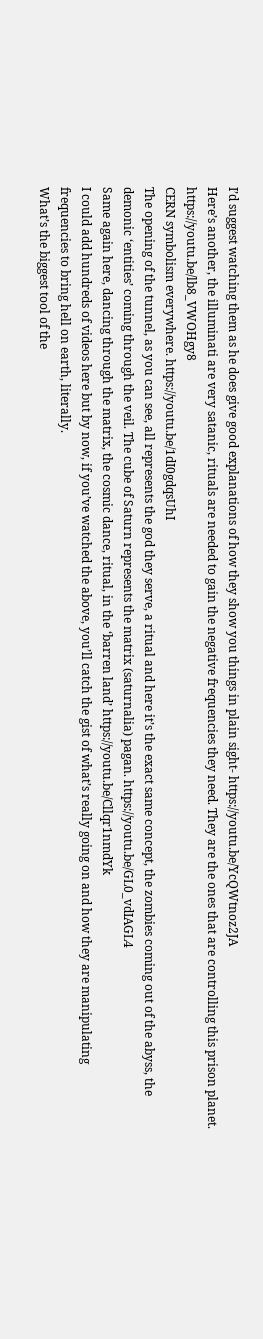I’d suggest watching them as he does give good explanations of how they show you things in plain sight- https://youtu.be/YcQWtnoz2JA
Here’s another, the illuminati are very satanic, rituals are needed to gain the negative frequencies they need. They are the ones that are controlling this prison planet. https://youtu.be/lb8_VWOHgy8
CERN symbolism everywhere. https://youtu.be/1dI0gdqsUhI
The opening of the tunnel, as you can see, all represents the god they serve, a ritual and here it’s the exact same concept, the zombies coming out of the abyss, the demonic ‘entities’ coming through the veil. The cube of Saturn represents the matrix (saturnalia) pagan. https://youtu.be/GL0_vdIAGL4
Same again here, dancing through the matrix, the cosmic dance, ritual, in the ‘barren land’ https://youtu.be/Cllqr1nmdYk
I could add hundreds of videos here but by now, if you’ve watched the above, you’ll catch the gist of what’s really going on and how they are manipulating frequencies to bring hell on earth, literally.
What’s the biggest tool of the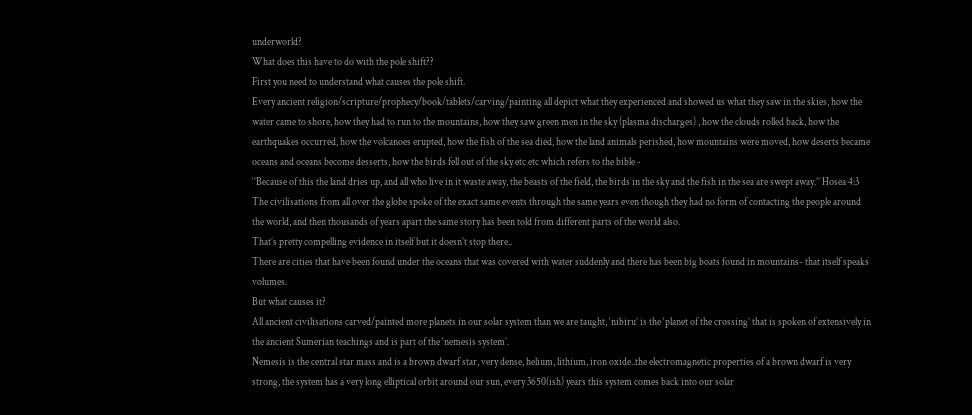underworld?
What does this have to do with the pole shift??
First you need to understand what causes the pole shift.
Every ancient religion/scripture/prophecy/book/tablets/carving/painting all depict what they experienced and showed us what they saw in the skies, how the water came to shore, how they had to run to the mountains, how they saw green men in the sky (plasma discharges) , how the clouds rolled back, how the earthquakes occurred, how the volcanoes erupted, how the fish of the sea died, how the land animals perished, how mountains were moved, how deserts became oceans and oceans become desserts, how the birds fell out of the sky etc etc which refers to the bible -
‘’Because of this the land dries up, and all who live in it waste away, the beasts of the field, the birds in the sky and the fish in the sea are swept away.’’ Hosea 4:3
The civilisations from all over the globe spoke of the exact same events through the same years even though they had no form of contacting the people around the world, and then thousands of years apart the same story has been told from different parts of the world also.
That’s pretty compelling evidence in itself but it doesn’t stop there..
There are cities that have been found under the oceans that was covered with water suddenly and there has been big boats found in mountains- that itself speaks volumes.
But what causes it?
All ancient civilisations carved/painted more planets in our solar system than we are taught, ‘nibiru’ is the ‘planet of the crossing’ that is spoken of extensively in the ancient Sumerian teachings and is part of the ‘nemesis system’.
Nemesis is the central star mass and is a brown dwarf star, very dense, helium, lithium, iron oxide..the electromagnetic properties of a brown dwarf is very strong, the system has a very long elliptical orbit around our sun, every 3650(ish) years this system comes back into our solar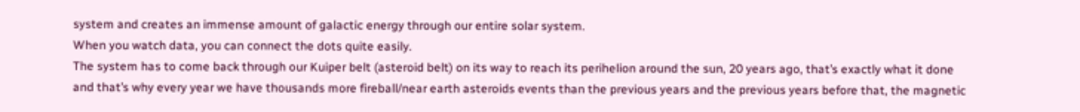system and creates an immense amount of galactic energy through our entire solar system.
When you watch data, you can connect the dots quite easily.
The system has to come back through our Kuiper belt (asteroid belt) on its way to reach its perihelion around the sun, 20 years ago, that’s exactly what it done and that’s why every year we have thousands more fireball/near earth asteroids events than the previous years and the previous years before that, the magnetic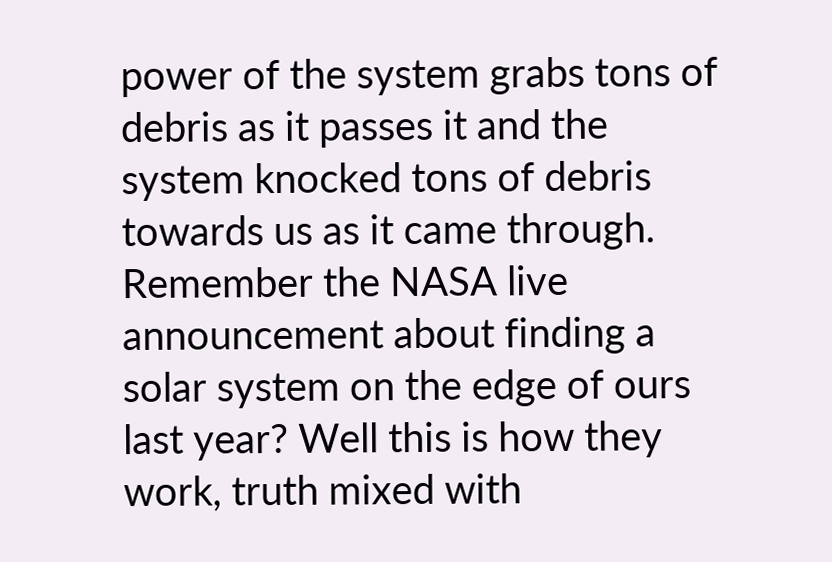power of the system grabs tons of debris as it passes it and the system knocked tons of debris towards us as it came through.
Remember the NASA live announcement about finding a solar system on the edge of ours last year? Well this is how they work, truth mixed with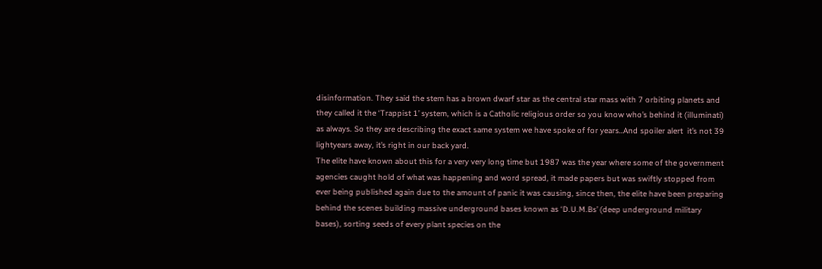disinformation. They said the stem has a brown dwarf star as the central star mass with 7 orbiting planets and they called it the ‘Trappist 1’ system, which is a Catholic religious order so you know who’s behind it (illuminati) as always. So they are describing the exact same system we have spoke of for years..And spoiler alert  it’s not 39 lightyears away, it’s right in our back yard.
The elite have known about this for a very very long time but 1987 was the year where some of the government agencies caught hold of what was happening and word spread, it made papers but was swiftly stopped from ever being published again due to the amount of panic it was causing, since then, the elite have been preparing behind the scenes building massive underground bases known as ‘D.U.M.Bs’ (deep underground military bases), sorting seeds of every plant species on the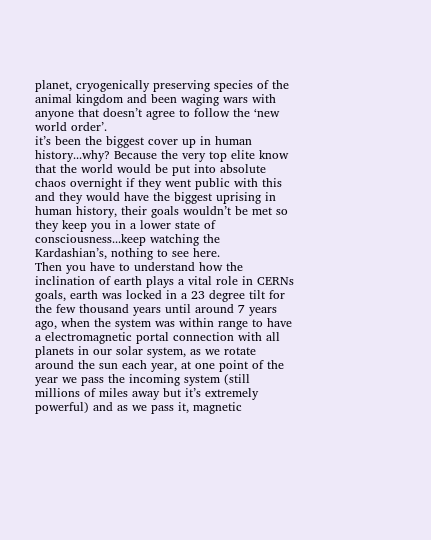planet, cryogenically preserving species of the animal kingdom and been waging wars with anyone that doesn’t agree to follow the ‘new world order’.
it’s been the biggest cover up in human history...why? Because the very top elite know that the world would be put into absolute chaos overnight if they went public with this and they would have the biggest uprising in human history, their goals wouldn’t be met so they keep you in a lower state of consciousness...keep watching the Kardashian’s, nothing to see here.
Then you have to understand how the inclination of earth plays a vital role in CERNs goals, earth was locked in a 23 degree tilt for the few thousand years until around 7 years ago, when the system was within range to have a electromagnetic portal connection with all planets in our solar system, as we rotate around the sun each year, at one point of the year we pass the incoming system (still millions of miles away but it’s extremely powerful) and as we pass it, magnetic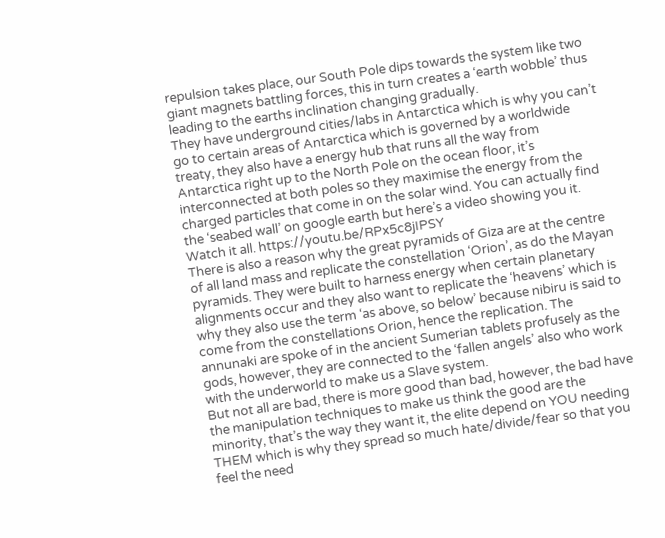repulsion takes place, our South Pole dips towards the system like two giant magnets battling forces, this in turn creates a ‘earth wobble’ thus leading to the earths inclination changing gradually.
They have underground cities/labs in Antarctica which is why you can’t go to certain areas of Antarctica which is governed by a worldwide treaty, they also have a energy hub that runs all the way from Antarctica right up to the North Pole on the ocean floor, it’s interconnected at both poles so they maximise the energy from the charged particles that come in on the solar wind. You can actually find the ‘seabed wall’ on google earth but here’s a video showing you it. Watch it all. https://youtu.be/RPx5c8jIPSY
There is also a reason why the great pyramids of Giza are at the centre of all land mass and replicate the constellation ‘Orion’, as do the Mayan pyramids. They were built to harness energy when certain planetary alignments occur and they also want to replicate the ‘heavens’ which is why they also use the term ‘as above, so below’ because nibiru is said to come from the constellations Orion, hence the replication. The annunaki are spoke of in the ancient Sumerian tablets profusely as the gods, however, they are connected to the ‘fallen angels’ also who work with the underworld to make us a Slave system.
But not all are bad, there is more good than bad, however, the bad have the manipulation techniques to make us think the good are the minority, that’s the way they want it, the elite depend on YOU needing THEM which is why they spread so much hate/divide/fear so that you feel the need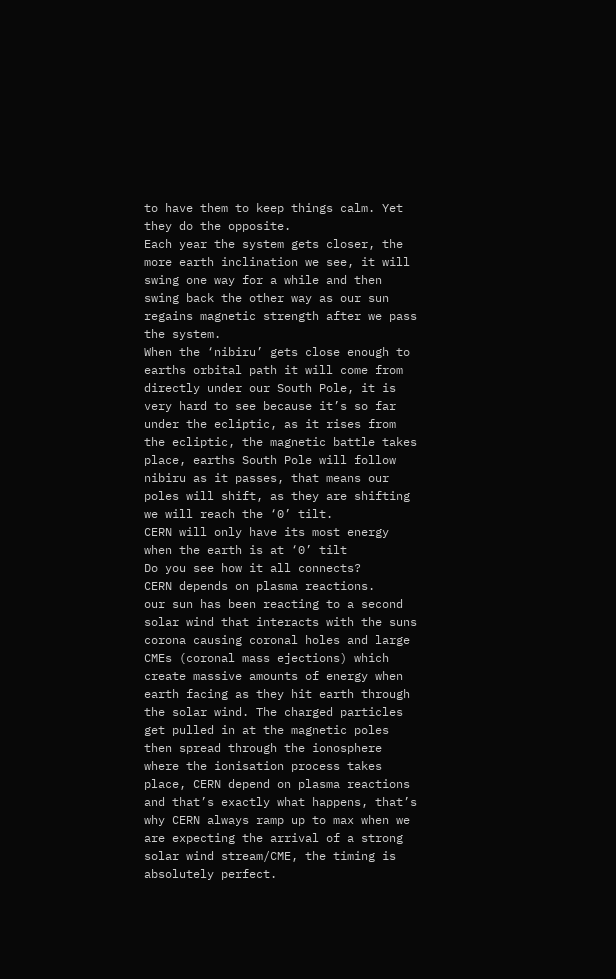to have them to keep things calm. Yet they do the opposite.
Each year the system gets closer, the more earth inclination we see, it will swing one way for a while and then swing back the other way as our sun regains magnetic strength after we pass the system.
When the ‘nibiru’ gets close enough to earths orbital path it will come from directly under our South Pole, it is very hard to see because it’s so far under the ecliptic, as it rises from the ecliptic, the magnetic battle takes place, earths South Pole will follow nibiru as it passes, that means our poles will shift, as they are shifting we will reach the ‘0’ tilt.
CERN will only have its most energy when the earth is at ‘0’ tilt
Do you see how it all connects?
CERN depends on plasma reactions.
our sun has been reacting to a second solar wind that interacts with the suns corona causing coronal holes and large CMEs (coronal mass ejections) which create massive amounts of energy when earth facing as they hit earth through the solar wind. The charged particles get pulled in at the magnetic poles then spread through the ionosphere where the ionisation process takes place, CERN depend on plasma reactions and that’s exactly what happens, that’s why CERN always ramp up to max when we are expecting the arrival of a strong solar wind stream/CME, the timing is absolutely perfect.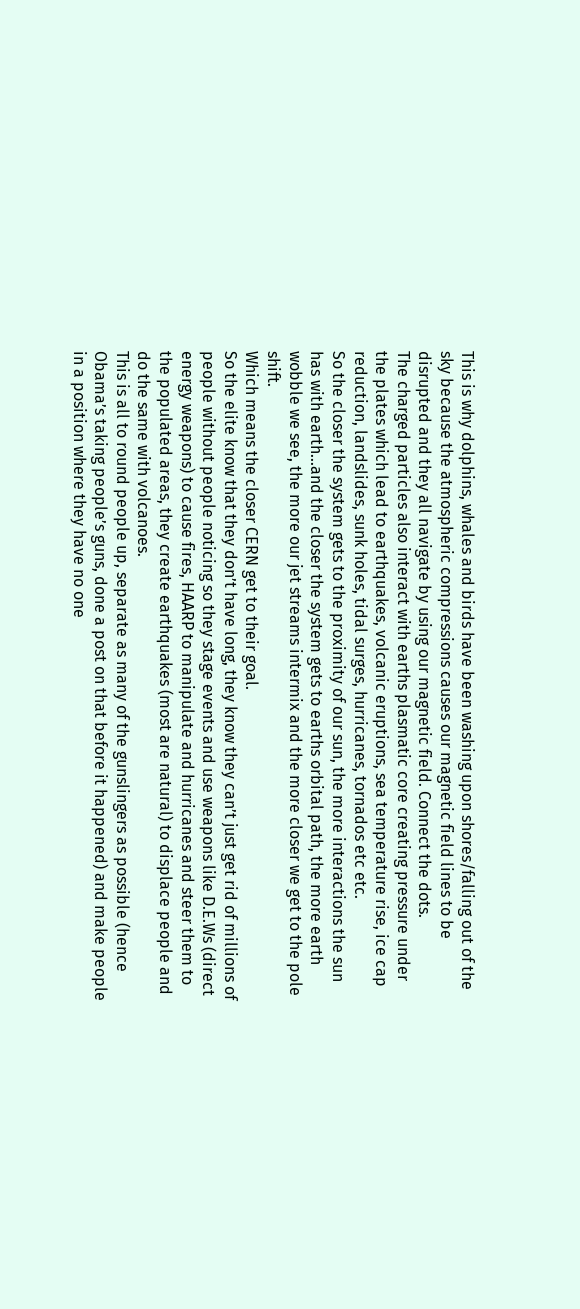This is why dolphins, whales and birds have been washing upon shores/falling out of the sky because the atmospheric compressions causes our magnetic field lines to be disrupted and they all navigate by using our magnetic field. Connect the dots.
The charged particles also interact with earths plasmatic core creating pressure under the plates which lead to earthquakes, volcanic eruptions, sea temperature rise, ice cap reduction, landslides, sunk holes, tidal surges, hurricanes, tornados etc etc.
So the closer the system gets to the proximity of our sun, the more interactions the sun has with earth...and the closer the system gets to earths orbital path, the more earth wobble we see, the more our jet streams intermix and the more closer we get to the pole shift.
Which means the closer CERN get to their goal.
So the elite know that they don’t have long, they know they can’t just get rid of millions of people without people noticing so they stage events and use weapons like D.E.Ws (direct energy weapons) to cause fires, HAARP to manipulate and hurricanes and steer them to the populated areas, they create earthquakes (most are natural) to displace people and do the same with volcanoes.
This is all to round people up, separate as many of the gunslingers as possible (hence Obama’s taking people’s guns, done a post on that before it happened) and make people in a position where they have no one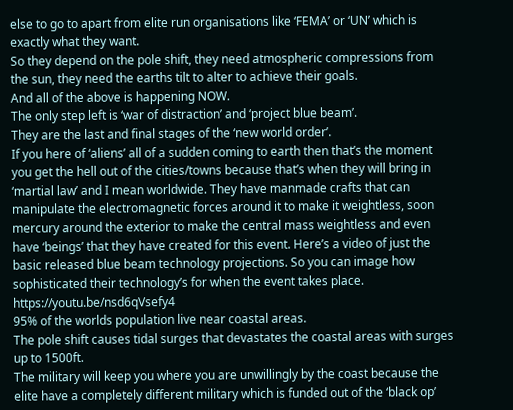else to go to apart from elite run organisations like ‘FEMA’ or ‘UN’ which is exactly what they want.
So they depend on the pole shift, they need atmospheric compressions from the sun, they need the earths tilt to alter to achieve their goals.
And all of the above is happening NOW.
The only step left is ‘war of distraction’ and ‘project blue beam’.
They are the last and final stages of the ‘new world order’.
If you here of ‘aliens’ all of a sudden coming to earth then that’s the moment you get the hell out of the cities/towns because that’s when they will bring in ‘martial law’ and I mean worldwide. They have manmade crafts that can manipulate the electromagnetic forces around it to make it weightless, soon mercury around the exterior to make the central mass weightless and even have ‘beings’ that they have created for this event. Here’s a video of just the basic released blue beam technology projections. So you can image how sophisticated their technology’s for when the event takes place. https://youtu.be/nsd6qVsefy4
95% of the worlds population live near coastal areas.
The pole shift causes tidal surges that devastates the coastal areas with surges up to 1500ft.
The military will keep you where you are unwillingly by the coast because the elite have a completely different military which is funded out of the ‘black op’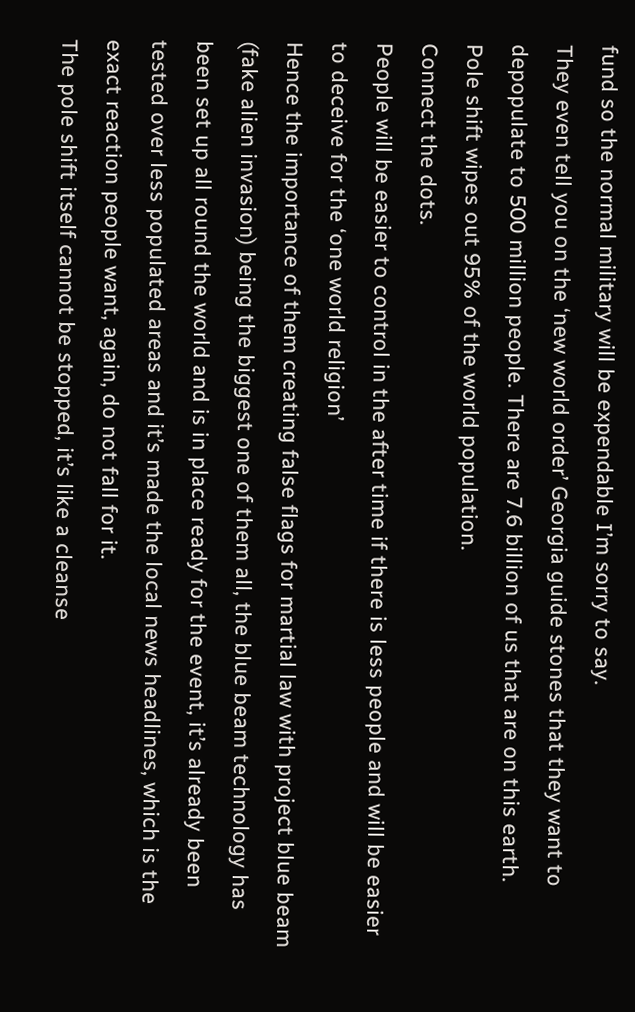fund so the normal military will be expendable I’m sorry to say.
They even tell you on the ‘new world order’ Georgia guide stones that they want to depopulate to 500 million people. There are 7.6 billion of us that are on this earth.
Pole shift wipes out 95% of the world population.
Connect the dots.
People will be easier to control in the after time if there is less people and will be easier to deceive for the ‘one world religion’
Hence the importance of them creating false flags for martial law with project blue beam (fake alien invasion) being the biggest one of them all, the blue beam technology has been set up all round the world and is in place ready for the event, it’s already been tested over less populated areas and it’s made the local news headlines, which is the exact reaction people want, again, do not fall for it.
The pole shift itself cannot be stopped, it’s like a cleanse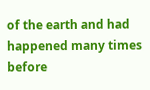of the earth and had happened many times before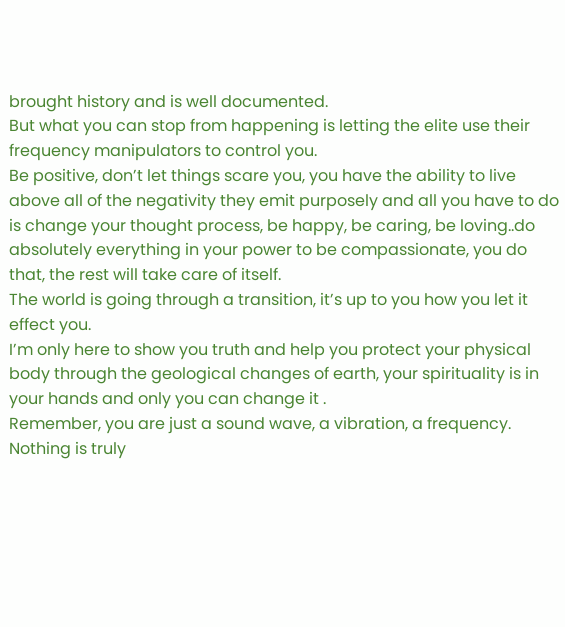brought history and is well documented.
But what you can stop from happening is letting the elite use their frequency manipulators to control you.
Be positive, don’t let things scare you, you have the ability to live above all of the negativity they emit purposely and all you have to do is change your thought process, be happy, be caring, be loving..do absolutely everything in your power to be compassionate, you do that, the rest will take care of itself.
The world is going through a transition, it’s up to you how you let it effect you.
I’m only here to show you truth and help you protect your physical body through the geological changes of earth, your spirituality is in your hands and only you can change it .
Remember, you are just a sound wave, a vibration, a frequency. Nothing is truly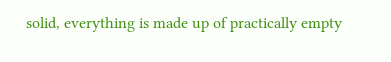solid, everything is made up of practically empty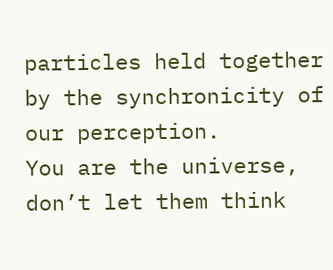particles held together by the synchronicity of our perception.
You are the universe, don’t let them think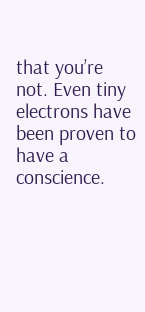that you’re not. Even tiny electrons have been proven to have a conscience.